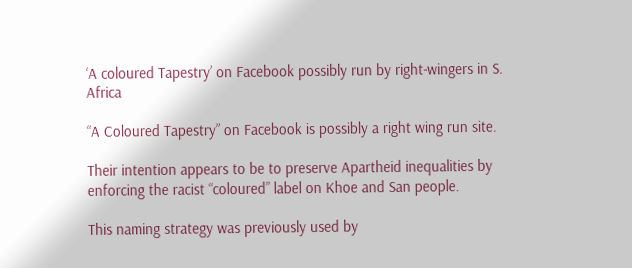‘A coloured Tapestry’ on Facebook possibly run by right-wingers in S. Africa

“A Coloured Tapestry” on Facebook is possibly a right wing run site.

Their intention appears to be to preserve Apartheid inequalities by enforcing the racist “coloured” label on Khoe and San people.

This naming strategy was previously used by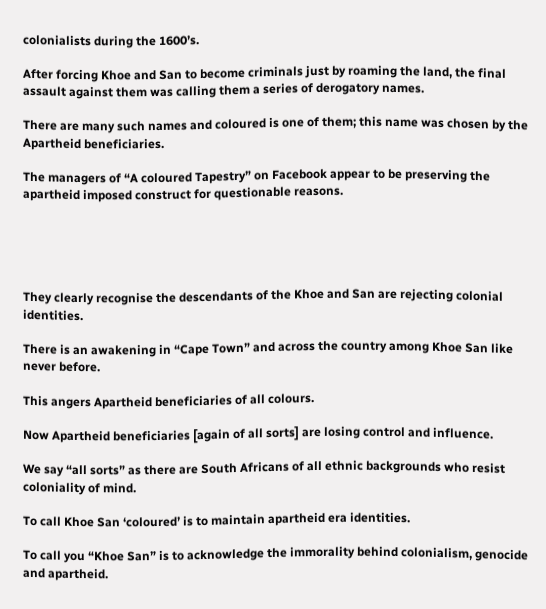colonialists during the 1600’s.

After forcing Khoe and San to become criminals just by roaming the land, the final assault against them was calling them a series of derogatory names.

There are many such names and coloured is one of them; this name was chosen by the Apartheid beneficiaries.

The managers of “A coloured Tapestry” on Facebook appear to be preserving the apartheid imposed construct for questionable reasons.





They clearly recognise the descendants of the Khoe and San are rejecting colonial identities.

There is an awakening in “Cape Town” and across the country among Khoe San like never before.

This angers Apartheid beneficiaries of all colours.

Now Apartheid beneficiaries [again of all sorts] are losing control and influence.

We say “all sorts” as there are South Africans of all ethnic backgrounds who resist coloniality of mind.

To call Khoe San ‘coloured’ is to maintain apartheid era identities.

To call you “Khoe San” is to acknowledge the immorality behind colonialism, genocide and apartheid.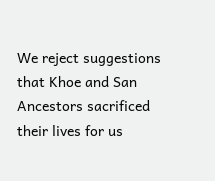We reject suggestions that Khoe and San Ancestors sacrificed their lives for us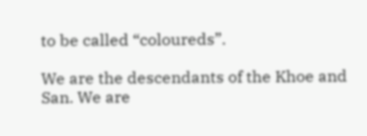to be called “coloureds”.

We are the descendants of the Khoe and San. We are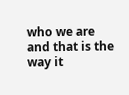who we are and that is the way it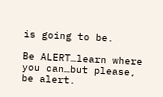is going to be.

Be ALERT…learn where you can…but please, be alert.